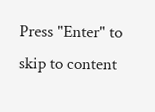Press "Enter" to skip to content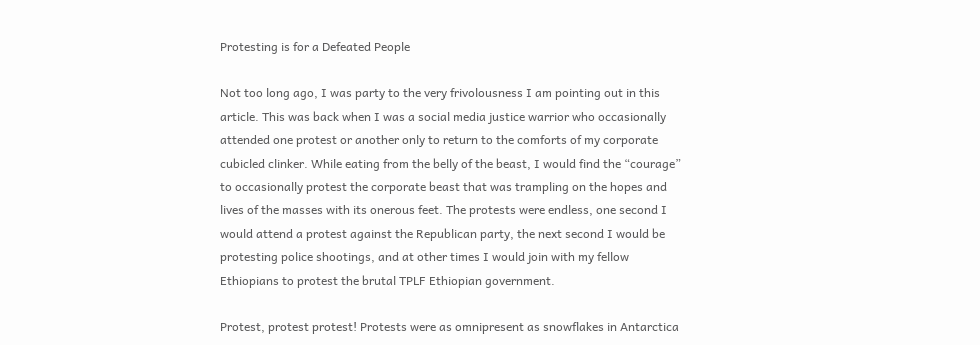Protesting is for a Defeated People

Not too long ago, I was party to the very frivolousness I am pointing out in this article. This was back when I was a social media justice warrior who occasionally attended one protest or another only to return to the comforts of my corporate cubicled clinker. While eating from the belly of the beast, I would find the “courage” to occasionally protest the corporate beast that was trampling on the hopes and lives of the masses with its onerous feet. The protests were endless, one second I would attend a protest against the Republican party, the next second I would be protesting police shootings, and at other times I would join with my fellow Ethiopians to protest the brutal TPLF Ethiopian government.

Protest, protest protest! Protests were as omnipresent as snowflakes in Antarctica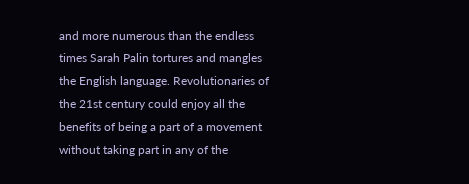and more numerous than the endless times Sarah Palin tortures and mangles the English language. Revolutionaries of the 21st century could enjoy all the benefits of being a part of a movement without taking part in any of the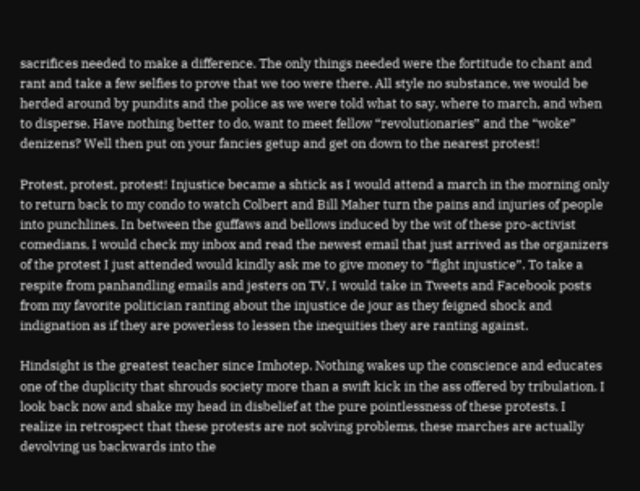sacrifices needed to make a difference. The only things needed were the fortitude to chant and rant and take a few selfies to prove that we too were there. All style no substance, we would be herded around by pundits and the police as we were told what to say, where to march, and when to disperse. Have nothing better to do, want to meet fellow “revolutionaries” and the “woke” denizens? Well then put on your fancies getup and get on down to the nearest protest!

Protest, protest, protest! Injustice became a shtick as I would attend a march in the morning only to return back to my condo to watch Colbert and Bill Maher turn the pains and injuries of people into punchlines. In between the guffaws and bellows induced by the wit of these pro-activist comedians, I would check my inbox and read the newest email that just arrived as the organizers of the protest I just attended would kindly ask me to give money to “fight injustice”. To take a respite from panhandling emails and jesters on TV, I would take in Tweets and Facebook posts from my favorite politician ranting about the injustice de jour as they feigned shock and indignation as if they are powerless to lessen the inequities they are ranting against.

Hindsight is the greatest teacher since Imhotep. Nothing wakes up the conscience and educates one of the duplicity that shrouds society more than a swift kick in the ass offered by tribulation. I look back now and shake my head in disbelief at the pure pointlessness of these protests. I realize in retrospect that these protests are not solving problems, these marches are actually devolving us backwards into the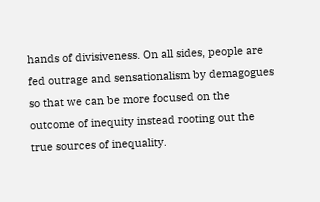hands of divisiveness. On all sides, people are fed outrage and sensationalism by demagogues so that we can be more focused on the outcome of inequity instead rooting out the true sources of inequality.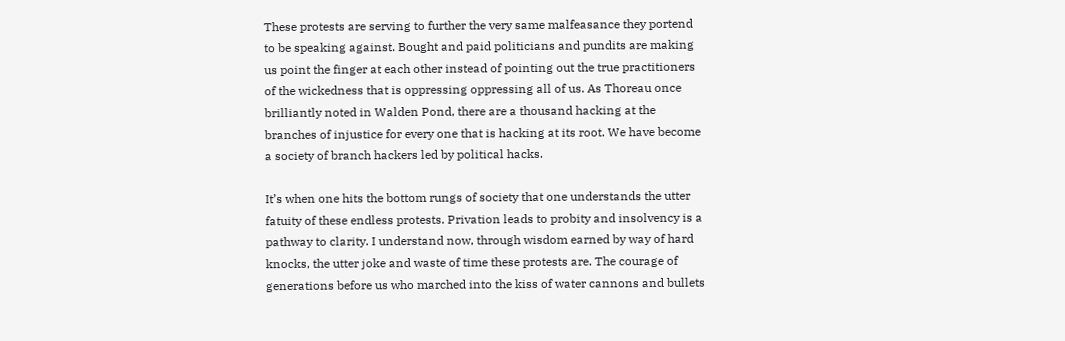These protests are serving to further the very same malfeasance they portend to be speaking against. Bought and paid politicians and pundits are making us point the finger at each other instead of pointing out the true practitioners of the wickedness that is oppressing oppressing all of us. As Thoreau once brilliantly noted in Walden Pond, there are a thousand hacking at the branches of injustice for every one that is hacking at its root. We have become a society of branch hackers led by political hacks.

It’s when one hits the bottom rungs of society that one understands the utter fatuity of these endless protests. Privation leads to probity and insolvency is a pathway to clarity. I understand now, through wisdom earned by way of hard knocks, the utter joke and waste of time these protests are. The courage of generations before us who marched into the kiss of water cannons and bullets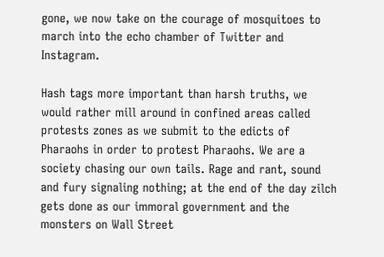gone, we now take on the courage of mosquitoes to march into the echo chamber of Twitter and Instagram.

Hash tags more important than harsh truths, we would rather mill around in confined areas called protests zones as we submit to the edicts of Pharaohs in order to protest Pharaohs. We are a society chasing our own tails. Rage and rant, sound and fury signaling nothing; at the end of the day zilch gets done as our immoral government and the monsters on Wall Street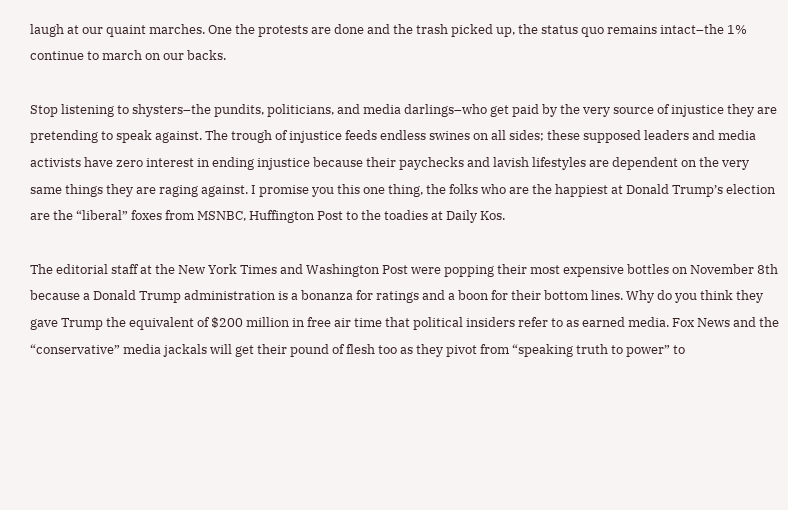laugh at our quaint marches. One the protests are done and the trash picked up, the status quo remains intact–the 1% continue to march on our backs.

Stop listening to shysters–the pundits, politicians, and media darlings–who get paid by the very source of injustice they are pretending to speak against. The trough of injustice feeds endless swines on all sides; these supposed leaders and media activists have zero interest in ending injustice because their paychecks and lavish lifestyles are dependent on the very same things they are raging against. I promise you this one thing, the folks who are the happiest at Donald Trump’s election are the “liberal” foxes from MSNBC, Huffington Post to the toadies at Daily Kos.

The editorial staff at the New York Times and Washington Post were popping their most expensive bottles on November 8th because a Donald Trump administration is a bonanza for ratings and a boon for their bottom lines. Why do you think they gave Trump the equivalent of $200 million in free air time that political insiders refer to as earned media. Fox News and the “conservative” media jackals will get their pound of flesh too as they pivot from “speaking truth to power” to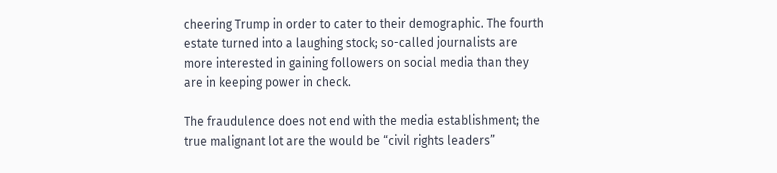cheering Trump in order to cater to their demographic. The fourth estate turned into a laughing stock; so-called journalists are more interested in gaining followers on social media than they are in keeping power in check.

The fraudulence does not end with the media establishment; the true malignant lot are the would be “civil rights leaders”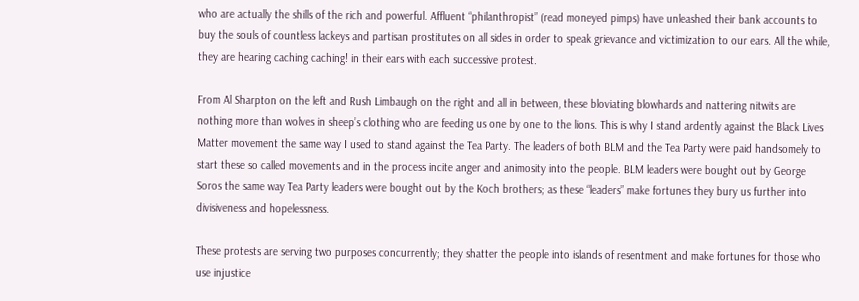who are actually the shills of the rich and powerful. Affluent “philanthropist” (read moneyed pimps) have unleashed their bank accounts to buy the souls of countless lackeys and partisan prostitutes on all sides in order to speak grievance and victimization to our ears. All the while, they are hearing caching caching! in their ears with each successive protest.

From Al Sharpton on the left and Rush Limbaugh on the right and all in between, these bloviating blowhards and nattering nitwits are nothing more than wolves in sheep’s clothing who are feeding us one by one to the lions. This is why I stand ardently against the Black Lives Matter movement the same way I used to stand against the Tea Party. The leaders of both BLM and the Tea Party were paid handsomely to start these so called movements and in the process incite anger and animosity into the people. BLM leaders were bought out by George Soros the same way Tea Party leaders were bought out by the Koch brothers; as these “leaders” make fortunes they bury us further into divisiveness and hopelessness.

These protests are serving two purposes concurrently; they shatter the people into islands of resentment and make fortunes for those who use injustice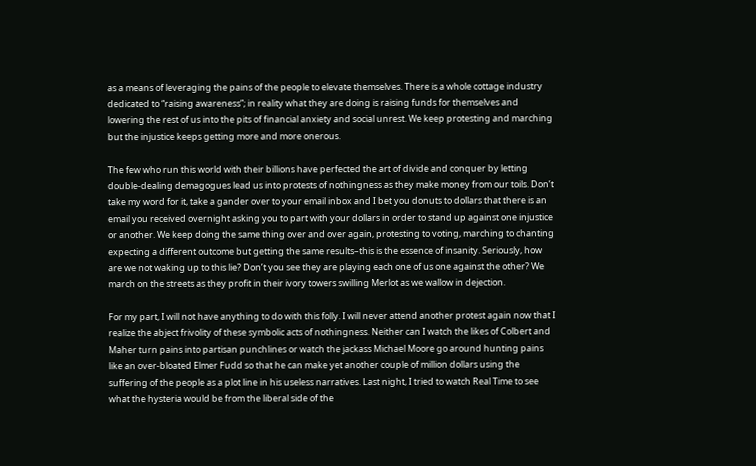as a means of leveraging the pains of the people to elevate themselves. There is a whole cottage industry dedicated to “raising awareness”; in reality what they are doing is raising funds for themselves and lowering the rest of us into the pits of financial anxiety and social unrest. We keep protesting and marching but the injustice keeps getting more and more onerous.

The few who run this world with their billions have perfected the art of divide and conquer by letting double-dealing demagogues lead us into protests of nothingness as they make money from our toils. Don’t take my word for it, take a gander over to your email inbox and I bet you donuts to dollars that there is an email you received overnight asking you to part with your dollars in order to stand up against one injustice or another. We keep doing the same thing over and over again, protesting to voting, marching to chanting expecting a different outcome but getting the same results–this is the essence of insanity. Seriously, how are we not waking up to this lie? Don’t you see they are playing each one of us one against the other? We march on the streets as they profit in their ivory towers swilling Merlot as we wallow in dejection.

For my part, I will not have anything to do with this folly. I will never attend another protest again now that I realize the abject frivolity of these symbolic acts of nothingness. Neither can I watch the likes of Colbert and Maher turn pains into partisan punchlines or watch the jackass Michael Moore go around hunting pains like an over-bloated Elmer Fudd so that he can make yet another couple of million dollars using the suffering of the people as a plot line in his useless narratives. Last night, I tried to watch Real Time to see what the hysteria would be from the liberal side of the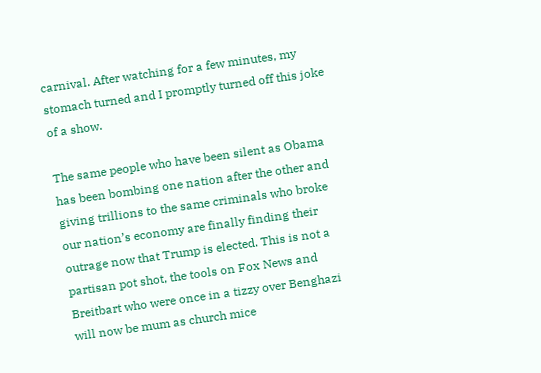carnival. After watching for a few minutes, my stomach turned and I promptly turned off this joke of a show.

The same people who have been silent as Obama has been bombing one nation after the other and giving trillions to the same criminals who broke our nation’s economy are finally finding their outrage now that Trump is elected. This is not a partisan pot shot, the tools on Fox News and Breitbart who were once in a tizzy over Benghazi will now be mum as church mice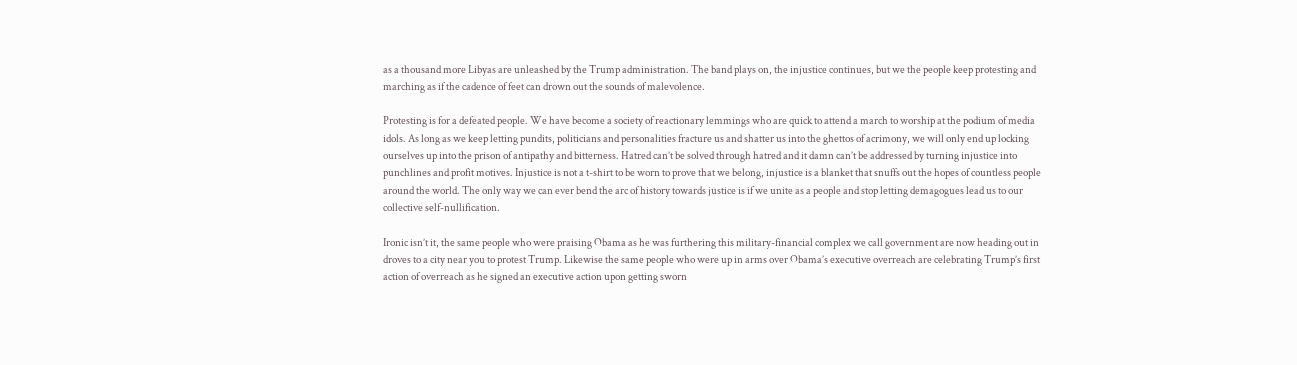as a thousand more Libyas are unleashed by the Trump administration. The band plays on, the injustice continues, but we the people keep protesting and marching as if the cadence of feet can drown out the sounds of malevolence.

Protesting is for a defeated people. We have become a society of reactionary lemmings who are quick to attend a march to worship at the podium of media idols. As long as we keep letting pundits, politicians and personalities fracture us and shatter us into the ghettos of acrimony, we will only end up locking ourselves up into the prison of antipathy and bitterness. Hatred can’t be solved through hatred and it damn can’t be addressed by turning injustice into punchlines and profit motives. Injustice is not a t-shirt to be worn to prove that we belong, injustice is a blanket that snuffs out the hopes of countless people around the world. The only way we can ever bend the arc of history towards justice is if we unite as a people and stop letting demagogues lead us to our collective self-nullification.

Ironic isn’t it, the same people who were praising Obama as he was furthering this military-financial complex we call government are now heading out in droves to a city near you to protest Trump. Likewise the same people who were up in arms over Obama’s executive overreach are celebrating Trump’s first action of overreach as he signed an executive action upon getting sworn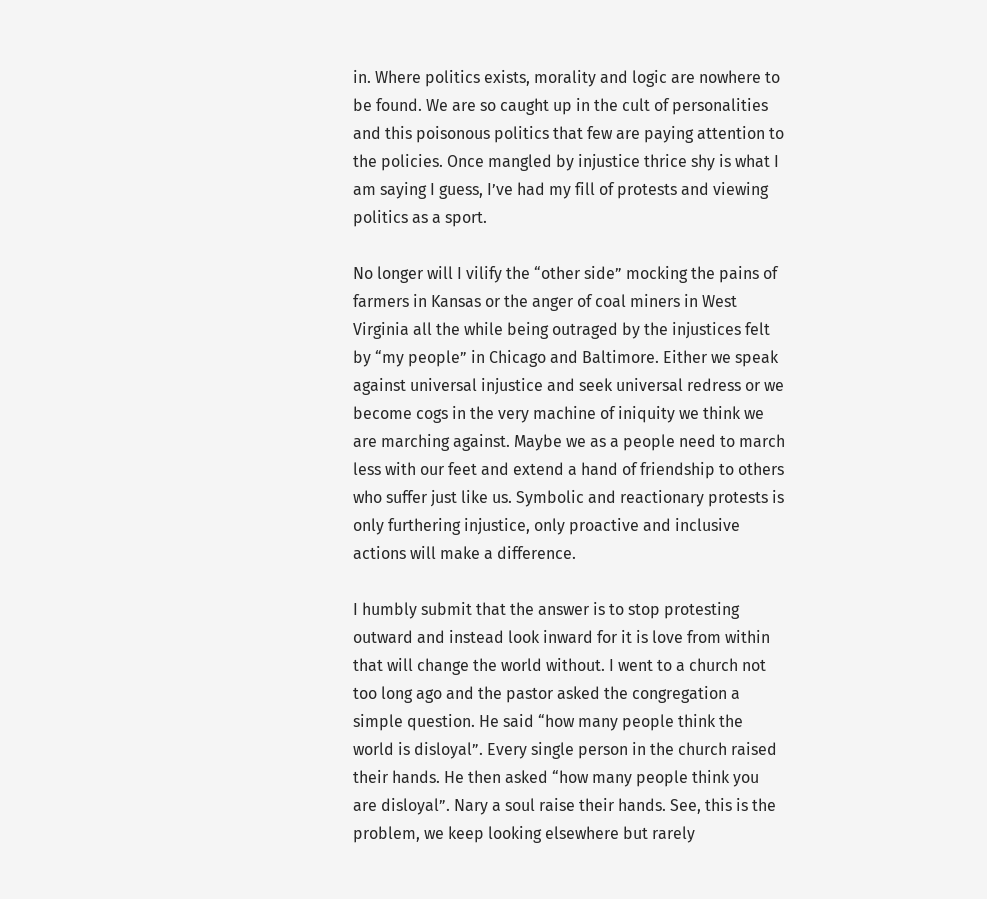in. Where politics exists, morality and logic are nowhere to be found. We are so caught up in the cult of personalities and this poisonous politics that few are paying attention to the policies. Once mangled by injustice thrice shy is what I am saying I guess, I’ve had my fill of protests and viewing politics as a sport.

No longer will I vilify the “other side” mocking the pains of farmers in Kansas or the anger of coal miners in West Virginia all the while being outraged by the injustices felt by “my people” in Chicago and Baltimore. Either we speak against universal injustice and seek universal redress or we become cogs in the very machine of iniquity we think we are marching against. Maybe we as a people need to march less with our feet and extend a hand of friendship to others who suffer just like us. Symbolic and reactionary protests is only furthering injustice, only proactive and inclusive actions will make a difference.

I humbly submit that the answer is to stop protesting outward and instead look inward for it is love from within that will change the world without. I went to a church not too long ago and the pastor asked the congregation a simple question. He said “how many people think the world is disloyal”. Every single person in the church raised their hands. He then asked “how many people think you are disloyal”. Nary a soul raise their hands. See, this is the problem, we keep looking elsewhere but rarely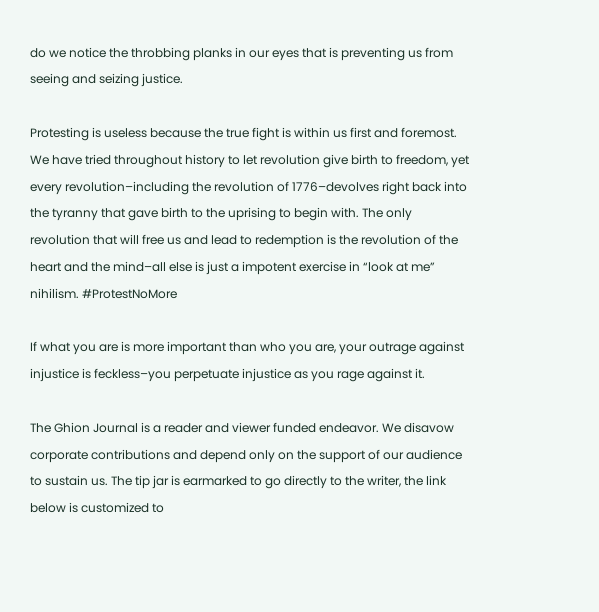do we notice the throbbing planks in our eyes that is preventing us from seeing and seizing justice.

Protesting is useless because the true fight is within us first and foremost. We have tried throughout history to let revolution give birth to freedom, yet every revolution–including the revolution of 1776–devolves right back into the tyranny that gave birth to the uprising to begin with. The only revolution that will free us and lead to redemption is the revolution of the heart and the mind–all else is just a impotent exercise in “look at me” nihilism. #ProtestNoMore

If what you are is more important than who you are, your outrage against injustice is feckless–you perpetuate injustice as you rage against it.

The Ghion Journal is a reader and viewer funded endeavor. We disavow corporate contributions and depend only on the support of our audience to sustain us. The tip jar is earmarked to go directly to the writer, the link below is customized to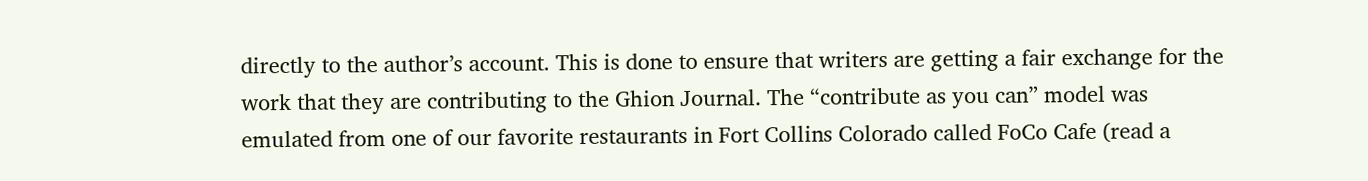directly to the author’s account. This is done to ensure that writers are getting a fair exchange for the work that they are contributing to the Ghion Journal. The “contribute as you can” model was emulated from one of our favorite restaurants in Fort Collins Colorado called FoCo Cafe (read a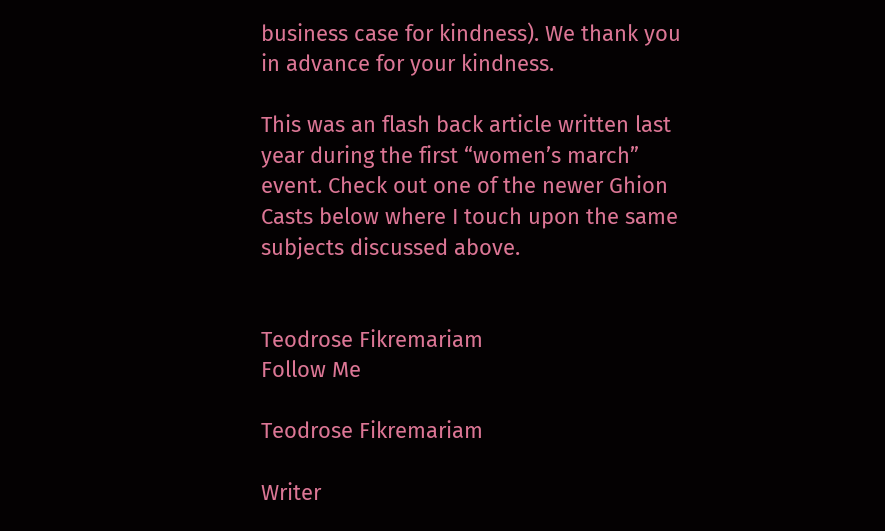business case for kindness). We thank you in advance for your kindness.

This was an flash back article written last year during the first “women’s march” event. Check out one of the newer Ghion Casts below where I touch upon the same subjects discussed above.


Teodrose Fikremariam
Follow Me

Teodrose Fikremariam

Writer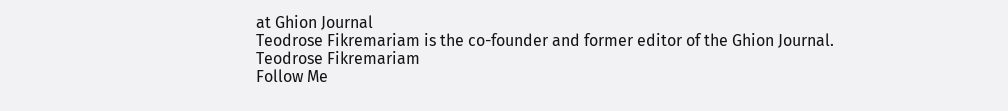at Ghion Journal
Teodrose Fikremariam is the co-founder and former editor of the Ghion Journal.
Teodrose Fikremariam
Follow Me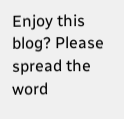Enjoy this blog? Please spread the word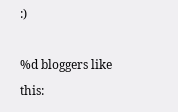:)

%d bloggers like this: